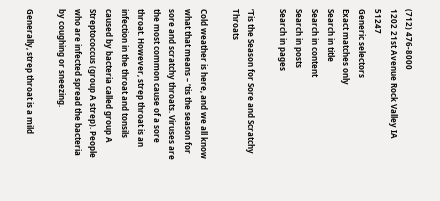(712) 476-8000
1202 21st Avenue Rock Valley IA 51247
Generic selectors
Exact matches only
Search in title
Search in content
Search in posts
Search in pages

‘Tis the Season for Sore and Scratchy Throats

Cold weather is here, and we all know what that means – ‘tis the season for sore and scratchy throats. Viruses are the most common cause of a sore throat. However, strep throat is an infection in the throat and tonsils caused by bacteria called group A Streptococcus (group A strep). People who are infected spread the bacteria by coughing or sneezing.

Generally, strep throat is a mild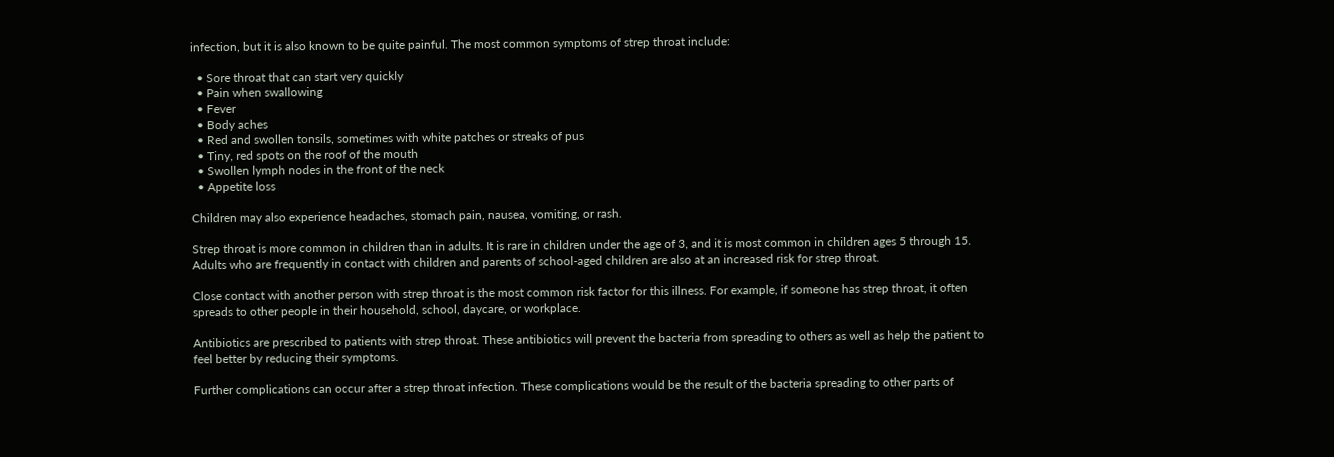infection, but it is also known to be quite painful. The most common symptoms of strep throat include:

  • Sore throat that can start very quickly
  • Pain when swallowing
  • Fever
  • Body aches
  • Red and swollen tonsils, sometimes with white patches or streaks of pus
  • Tiny, red spots on the roof of the mouth
  • Swollen lymph nodes in the front of the neck
  • Appetite loss

Children may also experience headaches, stomach pain, nausea, vomiting, or rash.

Strep throat is more common in children than in adults. It is rare in children under the age of 3, and it is most common in children ages 5 through 15. Adults who are frequently in contact with children and parents of school-aged children are also at an increased risk for strep throat.

Close contact with another person with strep throat is the most common risk factor for this illness. For example, if someone has strep throat, it often spreads to other people in their household, school, daycare, or workplace.

Antibiotics are prescribed to patients with strep throat. These antibiotics will prevent the bacteria from spreading to others as well as help the patient to feel better by reducing their symptoms.

Further complications can occur after a strep throat infection. These complications would be the result of the bacteria spreading to other parts of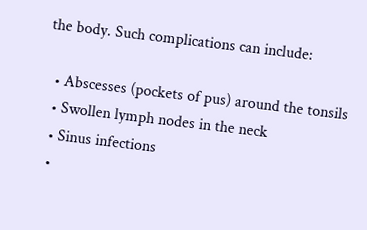the body. Such complications can include:

  • Abscesses (pockets of pus) around the tonsils
  • Swollen lymph nodes in the neck
  • Sinus infections
  •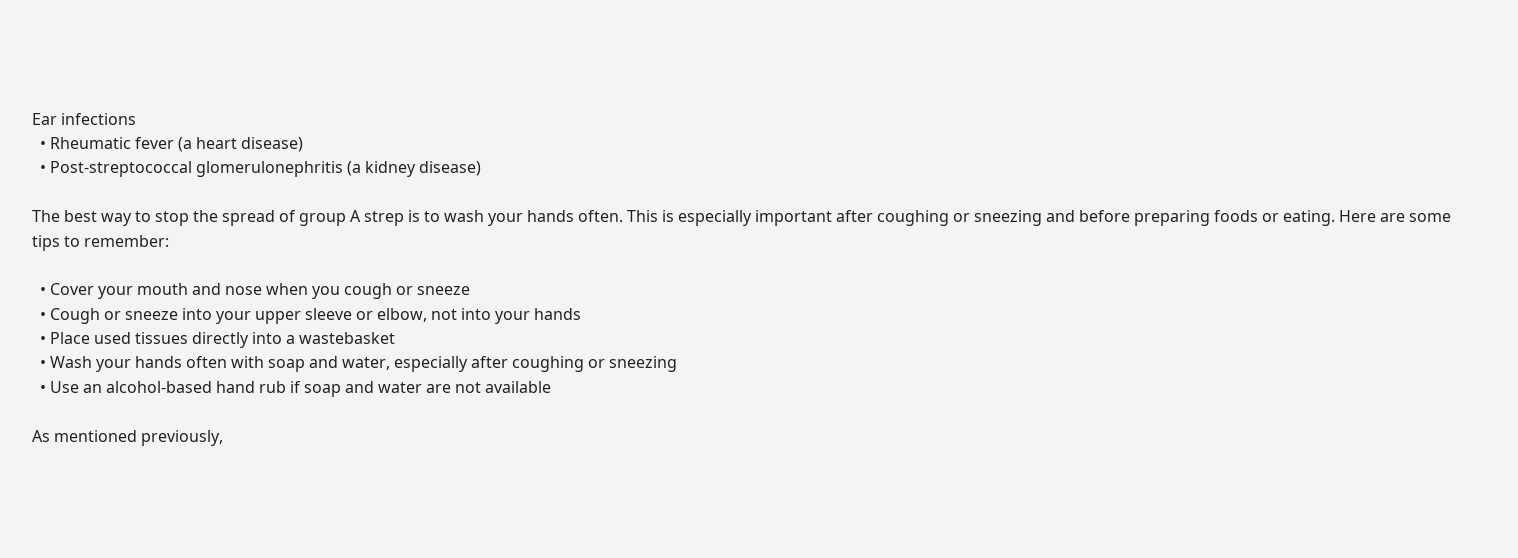Ear infections
  • Rheumatic fever (a heart disease)
  • Post-streptococcal glomerulonephritis (a kidney disease)

The best way to stop the spread of group A strep is to wash your hands often. This is especially important after coughing or sneezing and before preparing foods or eating. Here are some tips to remember:

  • Cover your mouth and nose when you cough or sneeze
  • Cough or sneeze into your upper sleeve or elbow, not into your hands
  • Place used tissues directly into a wastebasket
  • Wash your hands often with soap and water, especially after coughing or sneezing
  • Use an alcohol-based hand rub if soap and water are not available

As mentioned previously,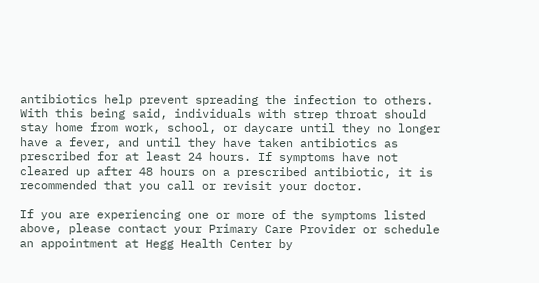antibiotics help prevent spreading the infection to others. With this being said, individuals with strep throat should stay home from work, school, or daycare until they no longer have a fever, and until they have taken antibiotics as prescribed for at least 24 hours. If symptoms have not cleared up after 48 hours on a prescribed antibiotic, it is recommended that you call or revisit your doctor.

If you are experiencing one or more of the symptoms listed above, please contact your Primary Care Provider or schedule an appointment at Hegg Health Center by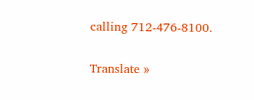calling 712-476-8100.

Translate »